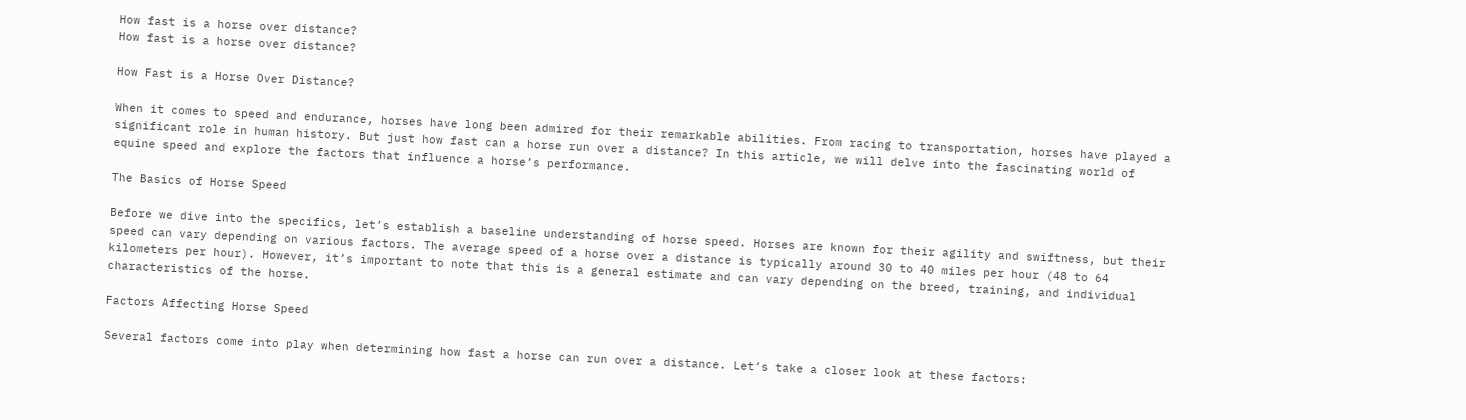How fast is a horse over distance?
How fast is a horse over distance?

How Fast is a Horse Over Distance?

When it comes to speed and endurance, horses have long been admired for their remarkable abilities. From racing to transportation, horses have played a significant role in human history. But just how fast can a horse run over a distance? In this article, we will delve into the fascinating world of equine speed and explore the factors that influence a horse’s performance.

The Basics of Horse Speed

Before we dive into the specifics, let’s establish a baseline understanding of horse speed. Horses are known for their agility and swiftness, but their speed can vary depending on various factors. The average speed of a horse over a distance is typically around 30 to 40 miles per hour (48 to 64 kilometers per hour). However, it’s important to note that this is a general estimate and can vary depending on the breed, training, and individual characteristics of the horse.

Factors Affecting Horse Speed

Several factors come into play when determining how fast a horse can run over a distance. Let’s take a closer look at these factors: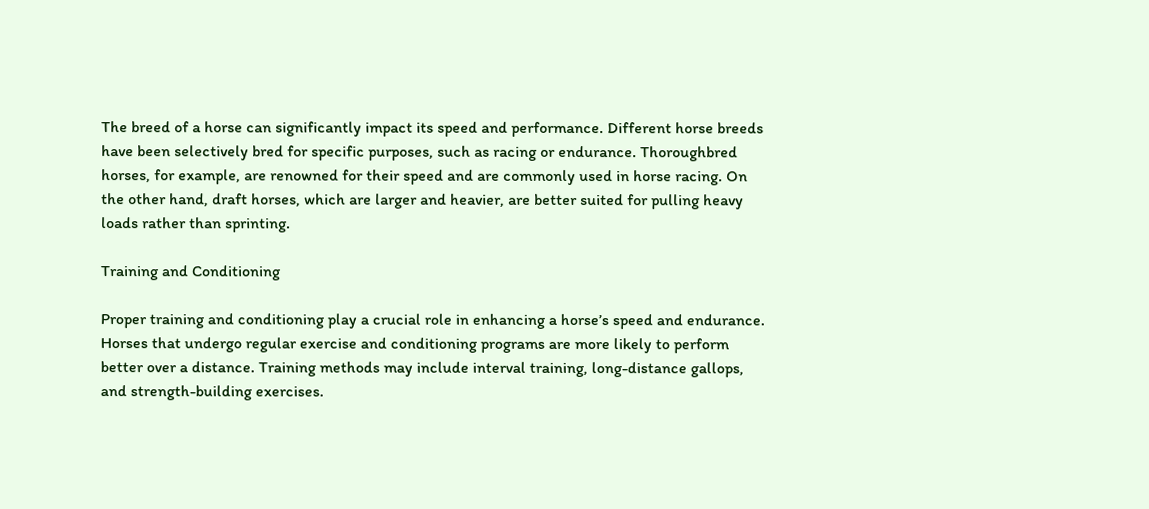The breed of a horse can significantly impact its speed and performance. Different horse breeds have been selectively bred for specific purposes, such as racing or endurance. Thoroughbred horses, for example, are renowned for their speed and are commonly used in horse racing. On the other hand, draft horses, which are larger and heavier, are better suited for pulling heavy loads rather than sprinting.

Training and Conditioning

Proper training and conditioning play a crucial role in enhancing a horse’s speed and endurance. Horses that undergo regular exercise and conditioning programs are more likely to perform better over a distance. Training methods may include interval training, long-distance gallops, and strength-building exercises.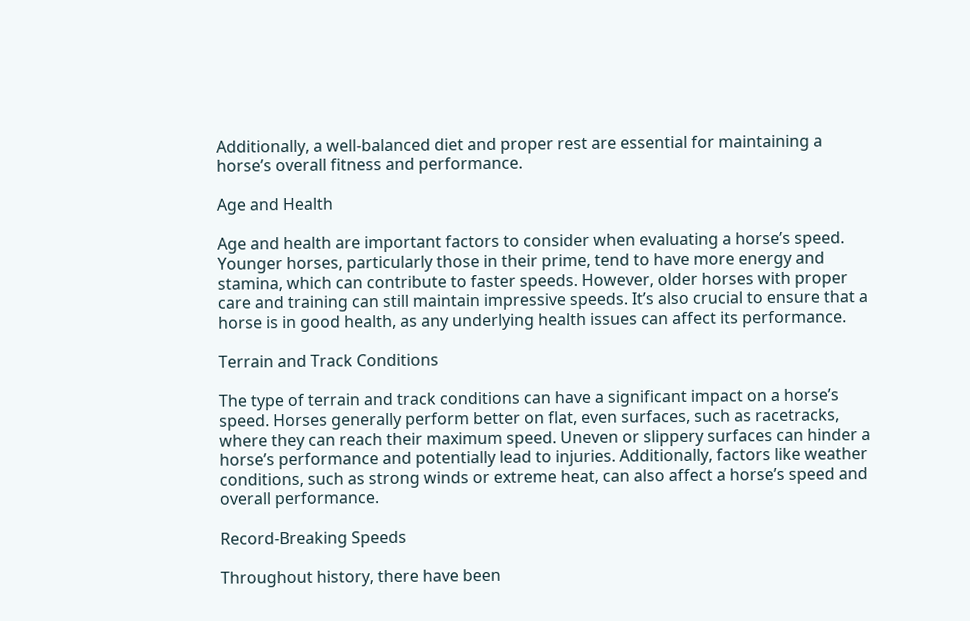Additionally, a well-balanced diet and proper rest are essential for maintaining a horse’s overall fitness and performance.

Age and Health

Age and health are important factors to consider when evaluating a horse’s speed. Younger horses, particularly those in their prime, tend to have more energy and stamina, which can contribute to faster speeds. However, older horses with proper care and training can still maintain impressive speeds. It’s also crucial to ensure that a horse is in good health, as any underlying health issues can affect its performance.

Terrain and Track Conditions

The type of terrain and track conditions can have a significant impact on a horse’s speed. Horses generally perform better on flat, even surfaces, such as racetracks, where they can reach their maximum speed. Uneven or slippery surfaces can hinder a horse’s performance and potentially lead to injuries. Additionally, factors like weather conditions, such as strong winds or extreme heat, can also affect a horse’s speed and overall performance.

Record-Breaking Speeds

Throughout history, there have been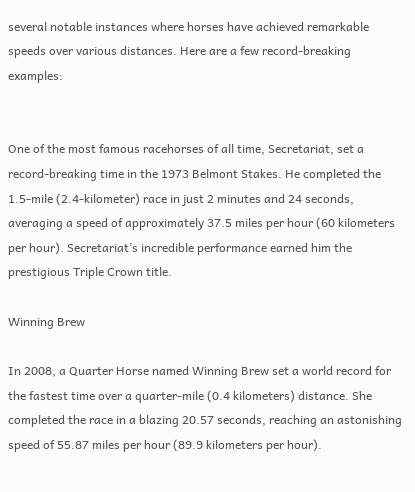several notable instances where horses have achieved remarkable speeds over various distances. Here are a few record-breaking examples:


One of the most famous racehorses of all time, Secretariat, set a record-breaking time in the 1973 Belmont Stakes. He completed the 1.5-mile (2.4-kilometer) race in just 2 minutes and 24 seconds, averaging a speed of approximately 37.5 miles per hour (60 kilometers per hour). Secretariat’s incredible performance earned him the prestigious Triple Crown title.

Winning Brew

In 2008, a Quarter Horse named Winning Brew set a world record for the fastest time over a quarter-mile (0.4 kilometers) distance. She completed the race in a blazing 20.57 seconds, reaching an astonishing speed of 55.87 miles per hour (89.9 kilometers per hour).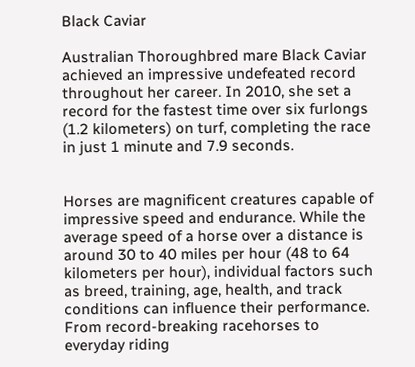Black Caviar

Australian Thoroughbred mare Black Caviar achieved an impressive undefeated record throughout her career. In 2010, she set a record for the fastest time over six furlongs (1.2 kilometers) on turf, completing the race in just 1 minute and 7.9 seconds.


Horses are magnificent creatures capable of impressive speed and endurance. While the average speed of a horse over a distance is around 30 to 40 miles per hour (48 to 64 kilometers per hour), individual factors such as breed, training, age, health, and track conditions can influence their performance. From record-breaking racehorses to everyday riding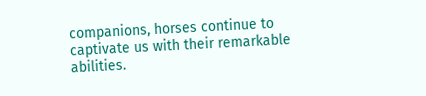companions, horses continue to captivate us with their remarkable abilities.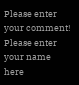Please enter your comment!
Please enter your name here